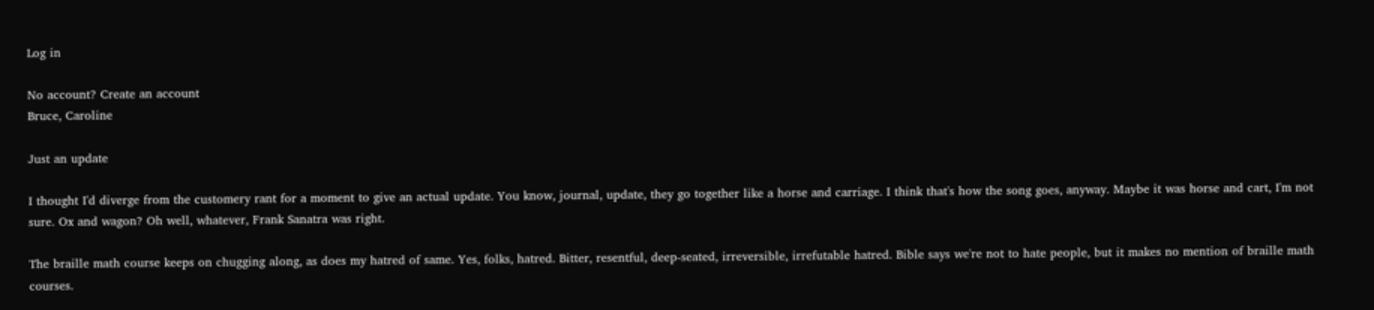Log in

No account? Create an account
Bruce, Caroline

Just an update

I thought I'd diverge from the customery rant for a moment to give an actual update. You know, journal, update, they go together like a horse and carriage. I think that's how the song goes, anyway. Maybe it was horse and cart, I'm not sure. Ox and wagon? Oh well, whatever, Frank Sanatra was right.

The braille math course keeps on chugging along, as does my hatred of same. Yes, folks, hatred. Bitter, resentful, deep-seated, irreversible, irrefutable hatred. Bible says we're not to hate people, but it makes no mention of braille math courses.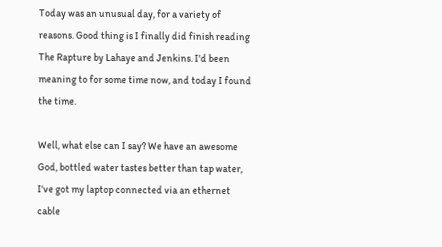Today was an unusual day, for a variety of reasons. Good thing is I finally did finish reading The Rapture by Lahaye and Jenkins. I'd been meaning to for some time now, and today I found the time.

Well, what else can I say? We have an awesome God, bottled water tastes better than tap water, I've got my laptop connected via an ethernet cable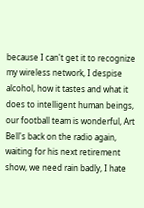because I can't get it to recognize my wireless network, I despise alcohol, how it tastes and what it does to intelligent human beings, our football team is wonderful, Art Bell's back on the radio again, waiting for his next retirement show, we need rain badly, I hate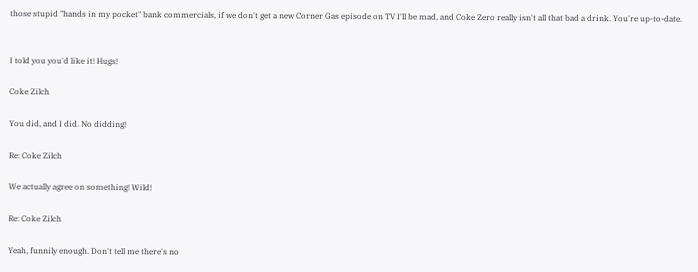those stupid "hands in my pocket" bank commercials, if we don't get a new Corner Gas episode on TV I'll be mad, and Coke Zero really isn't all that bad a drink. You're up-to-date.


I told you you'd like it! Hugs!

Coke Zilch

You did, and I did. No didding!

Re: Coke Zilch

We actually agree on something! Wild!

Re: Coke Zilch

Yeah, funnily enough. Don't tell me there's no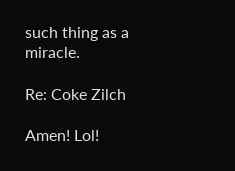such thing as a miracle.

Re: Coke Zilch

Amen! Lol!